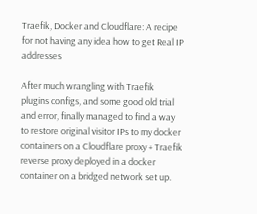Traefik, Docker and Cloudflare: A recipe for not having any idea how to get Real IP addresses

After much wrangling with Traefik plugins configs, and some good old trial and error, finally managed to find a way to restore original visitor IPs to my docker containers on a Cloudflare proxy + Traefik reverse proxy deployed in a docker container on a bridged network set up.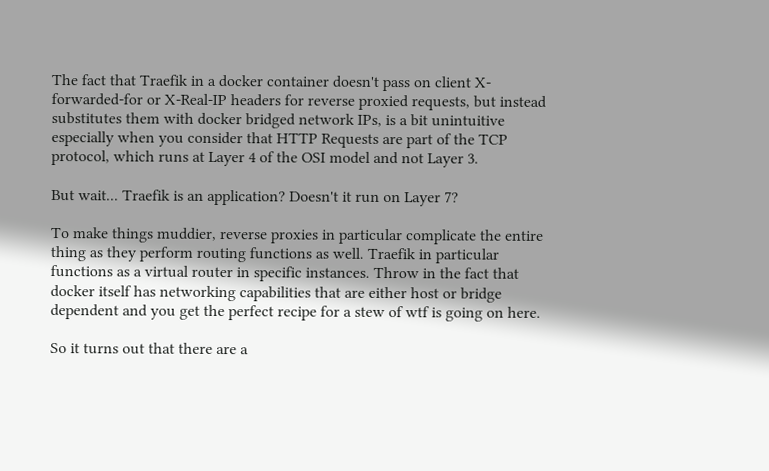The fact that Traefik in a docker container doesn't pass on client X-forwarded-for or X-Real-IP headers for reverse proxied requests, but instead substitutes them with docker bridged network IPs, is a bit unintuitive especially when you consider that HTTP Requests are part of the TCP protocol, which runs at Layer 4 of the OSI model and not Layer 3.

But wait... Traefik is an application? Doesn't it run on Layer 7?

To make things muddier, reverse proxies in particular complicate the entire thing as they perform routing functions as well. Traefik in particular functions as a virtual router in specific instances. Throw in the fact that docker itself has networking capabilities that are either host or bridge dependent and you get the perfect recipe for a stew of wtf is going on here.

So it turns out that there are a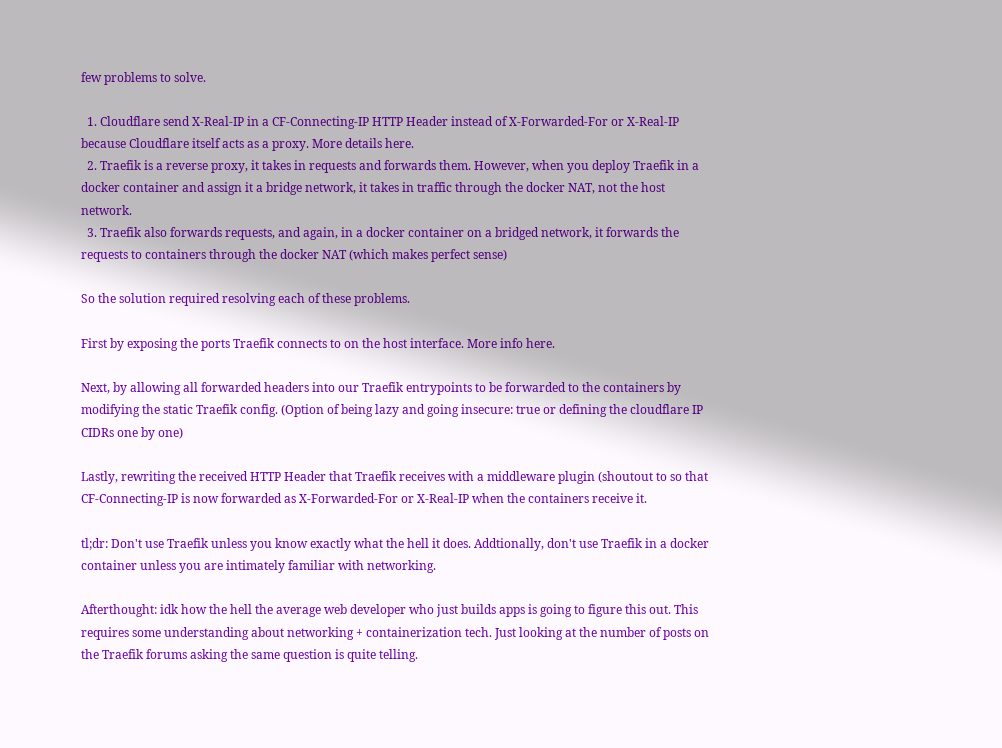few problems to solve.

  1. Cloudflare send X-Real-IP in a CF-Connecting-IP HTTP Header instead of X-Forwarded-For or X-Real-IP because Cloudflare itself acts as a proxy. More details here.
  2. Traefik is a reverse proxy, it takes in requests and forwards them. However, when you deploy Traefik in a docker container and assign it a bridge network, it takes in traffic through the docker NAT, not the host network.
  3. Traefik also forwards requests, and again, in a docker container on a bridged network, it forwards the requests to containers through the docker NAT (which makes perfect sense)

So the solution required resolving each of these problems.

First by exposing the ports Traefik connects to on the host interface. More info here.

Next, by allowing all forwarded headers into our Traefik entrypoints to be forwarded to the containers by modifying the static Traefik config. (Option of being lazy and going insecure: true or defining the cloudflare IP CIDRs one by one)

Lastly, rewriting the received HTTP Header that Traefik receives with a middleware plugin (shoutout to so that CF-Connecting-IP is now forwarded as X-Forwarded-For or X-Real-IP when the containers receive it.

tl;dr: Don't use Traefik unless you know exactly what the hell it does. Addtionally, don't use Traefik in a docker container unless you are intimately familiar with networking.

Afterthought: idk how the hell the average web developer who just builds apps is going to figure this out. This requires some understanding about networking + containerization tech. Just looking at the number of posts on the Traefik forums asking the same question is quite telling.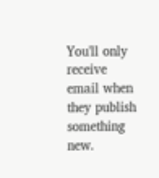You'll only receive email when they publish something new.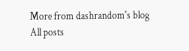More from dashrandom's blog
All posts